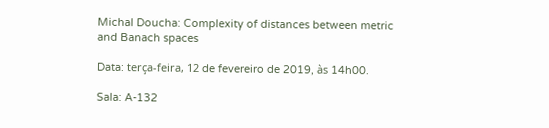Michal Doucha: Complexity of distances between metric and Banach spaces

Data: terça-feira, 12 de fevereiro de 2019, às 14h00.

Sala: A-132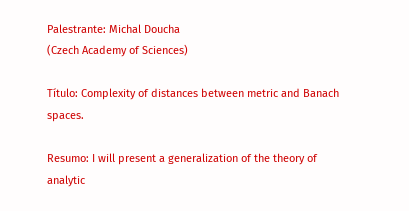Palestrante: Michal Doucha
(Czech Academy of Sciences)

Título: Complexity of distances between metric and Banach spaces.

Resumo: I will present a generalization of the theory of analytic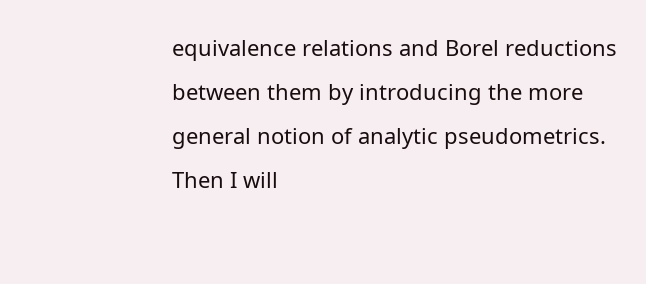equivalence relations and Borel reductions between them by introducing the more general notion of analytic pseudometrics. Then I will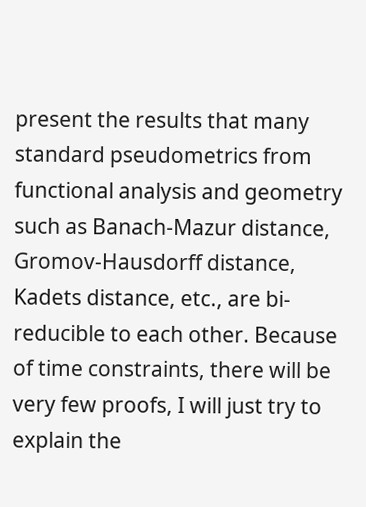present the results that many standard pseudometrics from functional analysis and geometry such as Banach-Mazur distance, Gromov-Hausdorff distance, Kadets distance, etc., are bi-reducible to each other. Because of time constraints, there will be very few proofs, I will just try to explain the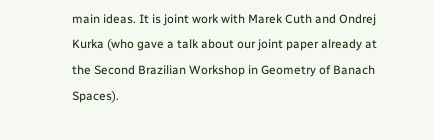main ideas. It is joint work with Marek Cuth and Ondrej Kurka (who gave a talk about our joint paper already at the Second Brazilian Workshop in Geometry of Banach Spaces).